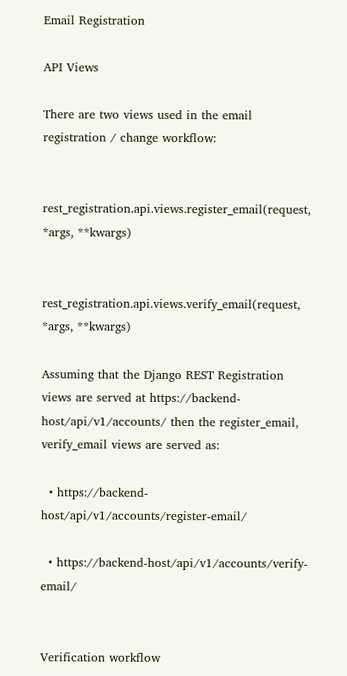Email Registration

API Views

There are two views used in the email registration / change workflow:


rest_registration.api.views.register_email(request, *args, **kwargs)


rest_registration.api.views.verify_email(request, *args, **kwargs)

Assuming that the Django REST Registration views are served at https://backend-host/api/v1/accounts/ then the register_email, verify_email views are served as:

  • https://backend-host/api/v1/accounts/register-email/

  • https://backend-host/api/v1/accounts/verify-email/


Verification workflow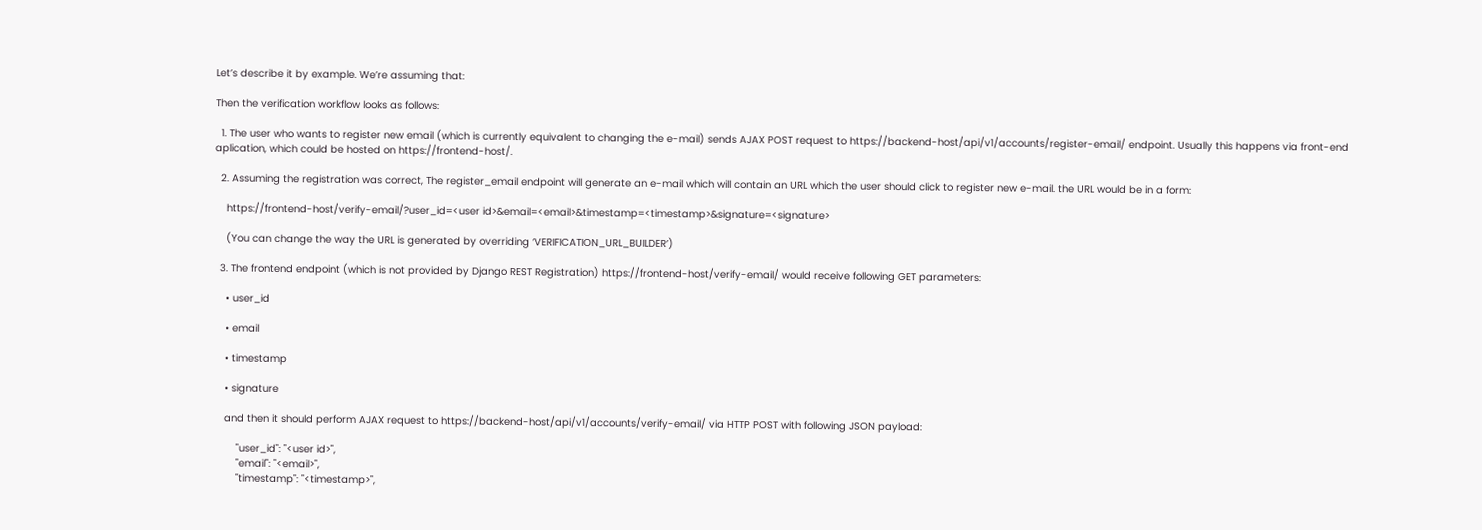Let’s describe it by example. We’re assuming that:

Then the verification workflow looks as follows:

  1. The user who wants to register new email (which is currently equivalent to changing the e-mail) sends AJAX POST request to https://backend-host/api/v1/accounts/register-email/ endpoint. Usually this happens via front-end aplication, which could be hosted on https://frontend-host/.

  2. Assuming the registration was correct, The register_email endpoint will generate an e-mail which will contain an URL which the user should click to register new e-mail. the URL would be in a form:

    https://frontend-host/verify-email/?user_id=<user id>&email=<email>&timestamp=<timestamp>&signature=<signature>

    (You can change the way the URL is generated by overriding ‘VERIFICATION_URL_BUILDER’)

  3. The frontend endpoint (which is not provided by Django REST Registration) https://frontend-host/verify-email/ would receive following GET parameters:

    • user_id

    • email

    • timestamp

    • signature

    and then it should perform AJAX request to https://backend-host/api/v1/accounts/verify-email/ via HTTP POST with following JSON payload:

        "user_id": "<user id>",
        "email": "<email>",
        "timestamp": "<timestamp>",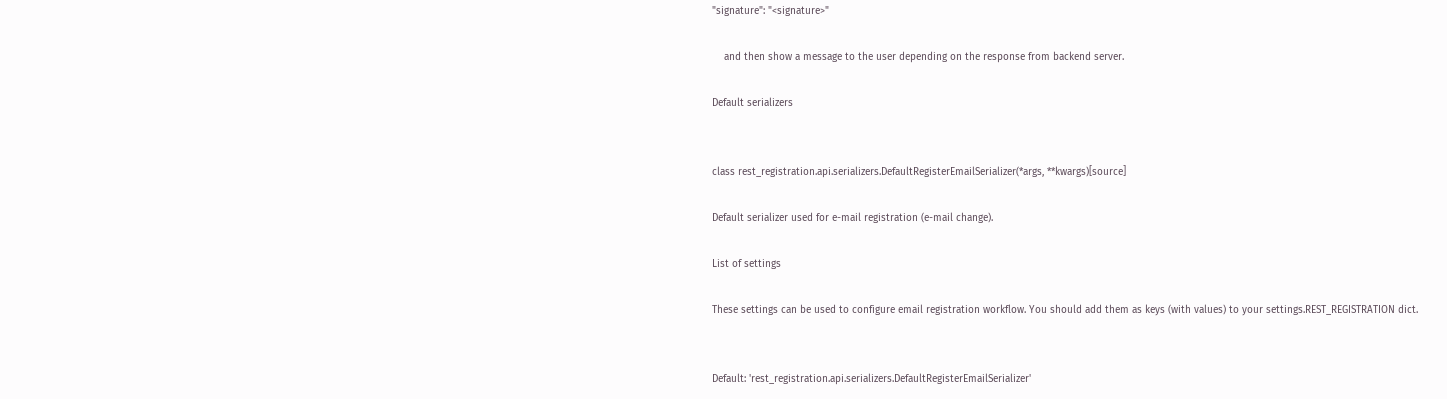"signature": "<signature>"

    and then show a message to the user depending on the response from backend server.

Default serializers


class rest_registration.api.serializers.DefaultRegisterEmailSerializer(*args, **kwargs)[source]

Default serializer used for e-mail registration (e-mail change).

List of settings

These settings can be used to configure email registration workflow. You should add them as keys (with values) to your settings.REST_REGISTRATION dict.


Default: 'rest_registration.api.serializers.DefaultRegisterEmailSerializer'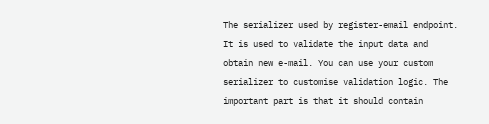The serializer used by register-email endpoint. It is used to validate the input data and obtain new e-mail. You can use your custom serializer to customise validation logic. The important part is that it should contain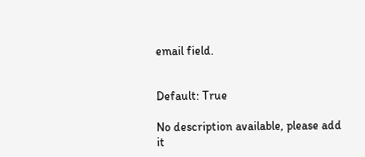email field.


Default: True

No description available, please add it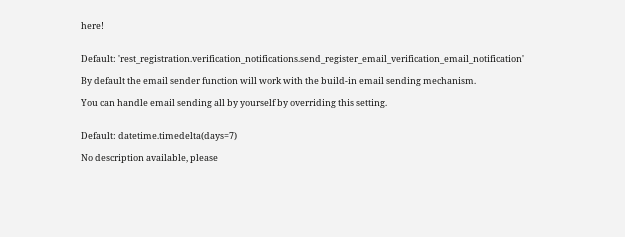here!


Default: 'rest_registration.verification_notifications.send_register_email_verification_email_notification'

By default the email sender function will work with the build-in email sending mechanism.

You can handle email sending all by yourself by overriding this setting.


Default: datetime.timedelta(days=7)

No description available, please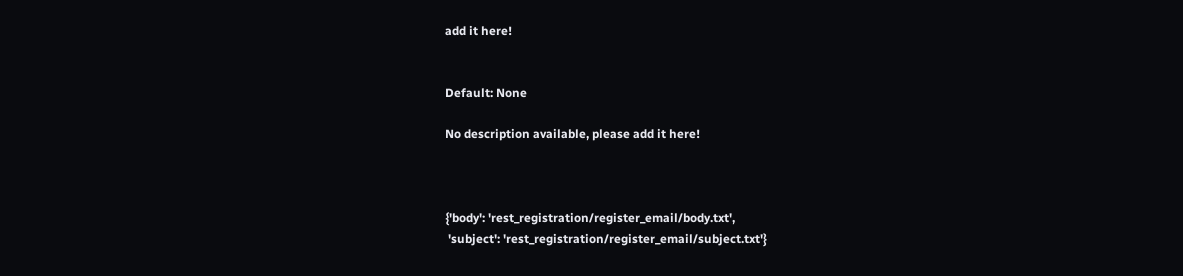add it here!


Default: None

No description available, please add it here!



{'body': 'rest_registration/register_email/body.txt',
 'subject': 'rest_registration/register_email/subject.txt'}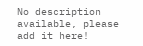No description available, please add it here!